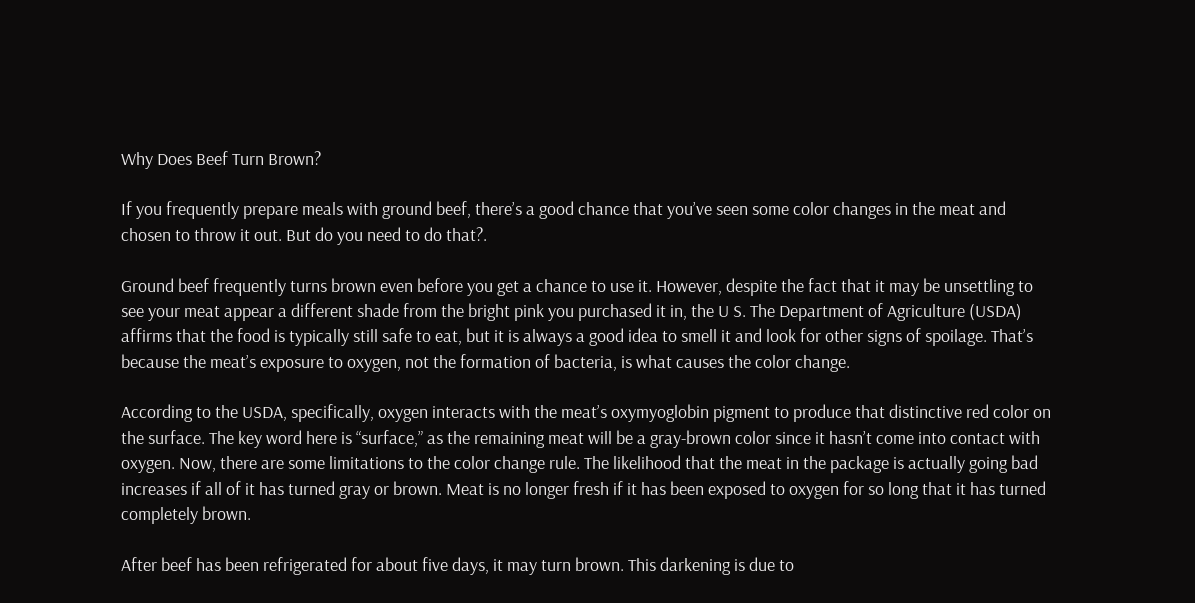Why Does Beef Turn Brown?

If you frequently prepare meals with ground beef, there’s a good chance that you’ve seen some color changes in the meat and chosen to throw it out. But do you need to do that?.

Ground beef frequently turns brown even before you get a chance to use it. However, despite the fact that it may be unsettling to see your meat appear a different shade from the bright pink you purchased it in, the U S. The Department of Agriculture (USDA) affirms that the food is typically still safe to eat, but it is always a good idea to smell it and look for other signs of spoilage. That’s because the meat’s exposure to oxygen, not the formation of bacteria, is what causes the color change.

According to the USDA, specifically, oxygen interacts with the meat’s oxymyoglobin pigment to produce that distinctive red color on the surface. The key word here is “surface,” as the remaining meat will be a gray-brown color since it hasn’t come into contact with oxygen. Now, there are some limitations to the color change rule. The likelihood that the meat in the package is actually going bad increases if all of it has turned gray or brown. Meat is no longer fresh if it has been exposed to oxygen for so long that it has turned completely brown.

After beef has been refrigerated for about five days, it may turn brown. This darkening is due to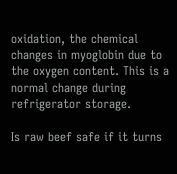oxidation, the chemical changes in myoglobin due to the oxygen content. This is a normal change during refrigerator storage.

Is raw beef safe if it turns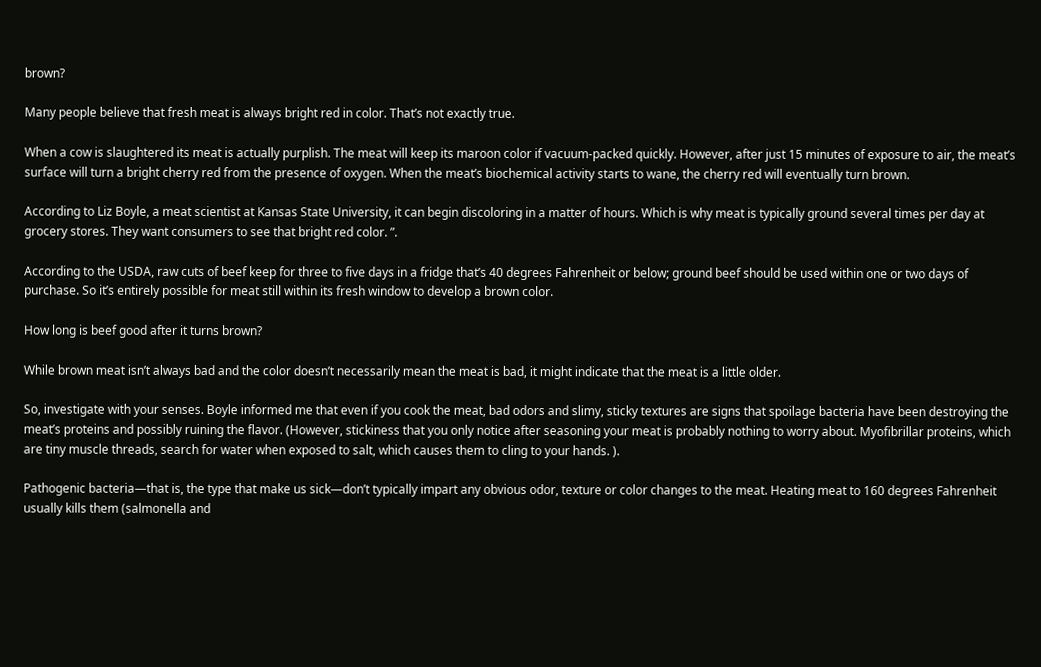brown?

Many people believe that fresh meat is always bright red in color. That’s not exactly true.

When a cow is slaughtered its meat is actually purplish. The meat will keep its maroon color if vacuum-packed quickly. However, after just 15 minutes of exposure to air, the meat’s surface will turn a bright cherry red from the presence of oxygen. When the meat’s biochemical activity starts to wane, the cherry red will eventually turn brown.

According to Liz Boyle, a meat scientist at Kansas State University, it can begin discoloring in a matter of hours. Which is why meat is typically ground several times per day at grocery stores. They want consumers to see that bright red color. ”.

According to the USDA, raw cuts of beef keep for three to five days in a fridge that’s 40 degrees Fahrenheit or below; ground beef should be used within one or two days of purchase. So it’s entirely possible for meat still within its fresh window to develop a brown color.

How long is beef good after it turns brown?

While brown meat isn’t always bad and the color doesn’t necessarily mean the meat is bad, it might indicate that the meat is a little older.

So, investigate with your senses. Boyle informed me that even if you cook the meat, bad odors and slimy, sticky textures are signs that spoilage bacteria have been destroying the meat’s proteins and possibly ruining the flavor. (However, stickiness that you only notice after seasoning your meat is probably nothing to worry about. Myofibrillar proteins, which are tiny muscle threads, search for water when exposed to salt, which causes them to cling to your hands. ).

Pathogenic bacteria—that is, the type that make us sick—don’t typically impart any obvious odor, texture or color changes to the meat. Heating meat to 160 degrees Fahrenheit usually kills them (salmonella and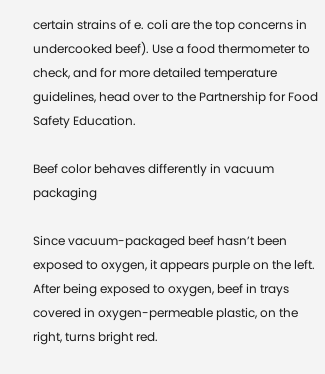certain strains of e. coli are the top concerns in undercooked beef). Use a food thermometer to check, and for more detailed temperature guidelines, head over to the Partnership for Food Safety Education.

Beef color behaves differently in vacuum packaging

Since vacuum-packaged beef hasn’t been exposed to oxygen, it appears purple on the left. After being exposed to oxygen, beef in trays covered in oxygen-permeable plastic, on the right, turns bright red.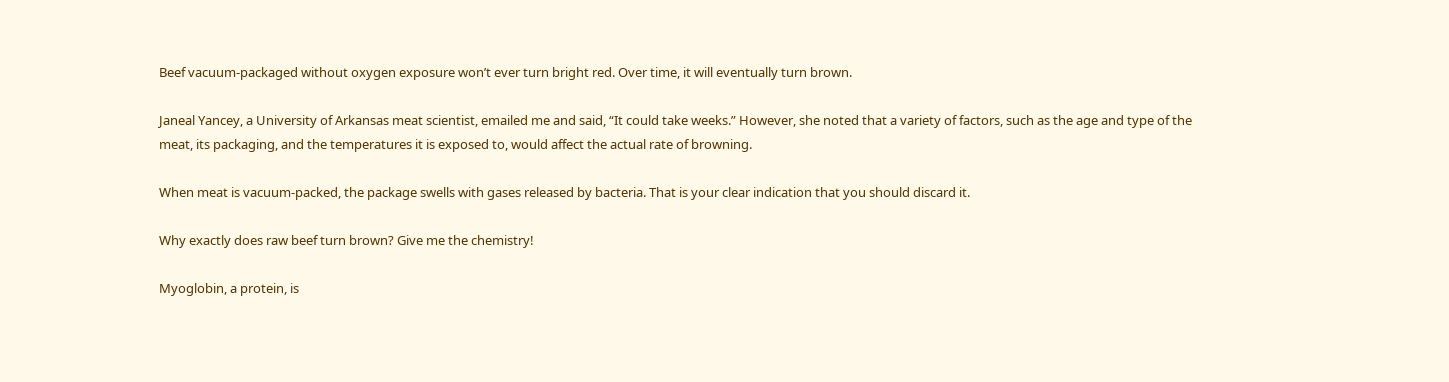Beef vacuum-packaged without oxygen exposure won’t ever turn bright red. Over time, it will eventually turn brown.

Janeal Yancey, a University of Arkansas meat scientist, emailed me and said, “It could take weeks.” However, she noted that a variety of factors, such as the age and type of the meat, its packaging, and the temperatures it is exposed to, would affect the actual rate of browning.

When meat is vacuum-packed, the package swells with gases released by bacteria. That is your clear indication that you should discard it.

Why exactly does raw beef turn brown? Give me the chemistry!

Myoglobin, a protein, is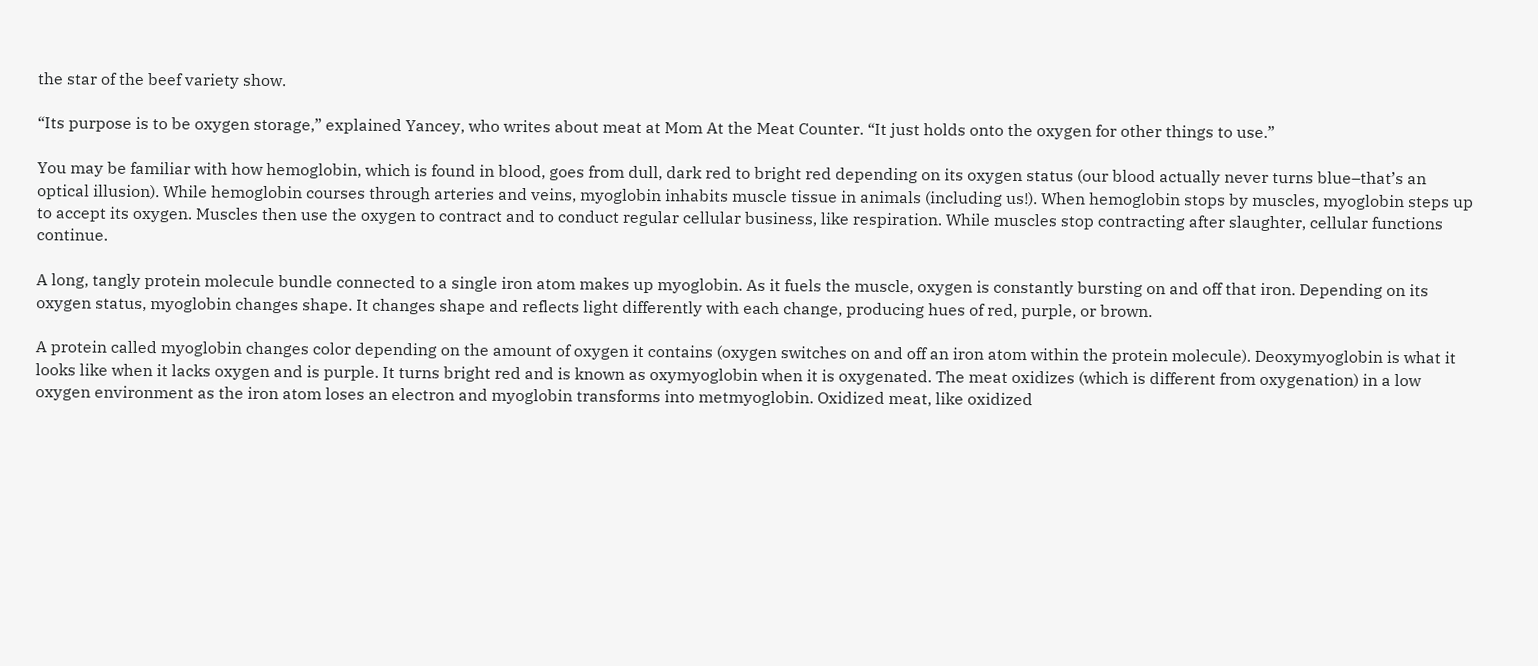the star of the beef variety show.

“Its purpose is to be oxygen storage,” explained Yancey, who writes about meat at Mom At the Meat Counter. “It just holds onto the oxygen for other things to use.”

You may be familiar with how hemoglobin, which is found in blood, goes from dull, dark red to bright red depending on its oxygen status (our blood actually never turns blue–that’s an optical illusion). While hemoglobin courses through arteries and veins, myoglobin inhabits muscle tissue in animals (including us!). When hemoglobin stops by muscles, myoglobin steps up to accept its oxygen. Muscles then use the oxygen to contract and to conduct regular cellular business, like respiration. While muscles stop contracting after slaughter, cellular functions continue.

A long, tangly protein molecule bundle connected to a single iron atom makes up myoglobin. As it fuels the muscle, oxygen is constantly bursting on and off that iron. Depending on its oxygen status, myoglobin changes shape. It changes shape and reflects light differently with each change, producing hues of red, purple, or brown.

A protein called myoglobin changes color depending on the amount of oxygen it contains (oxygen switches on and off an iron atom within the protein molecule). Deoxymyoglobin is what it looks like when it lacks oxygen and is purple. It turns bright red and is known as oxymyoglobin when it is oxygenated. The meat oxidizes (which is different from oxygenation) in a low oxygen environment as the iron atom loses an electron and myoglobin transforms into metmyoglobin. Oxidized meat, like oxidized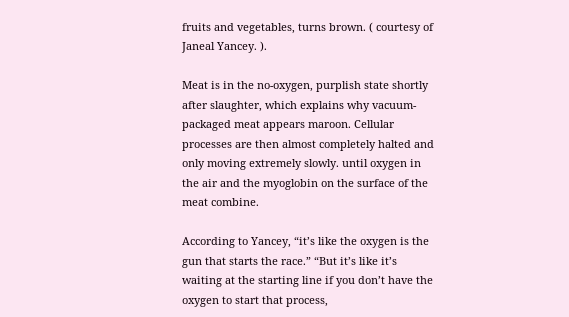fruits and vegetables, turns brown. ( courtesy of Janeal Yancey. ).

Meat is in the no-oxygen, purplish state shortly after slaughter, which explains why vacuum-packaged meat appears maroon. Cellular processes are then almost completely halted and only moving extremely slowly. until oxygen in the air and the myoglobin on the surface of the meat combine.

According to Yancey, “it’s like the oxygen is the gun that starts the race.” “But it’s like it’s waiting at the starting line if you don’t have the oxygen to start that process,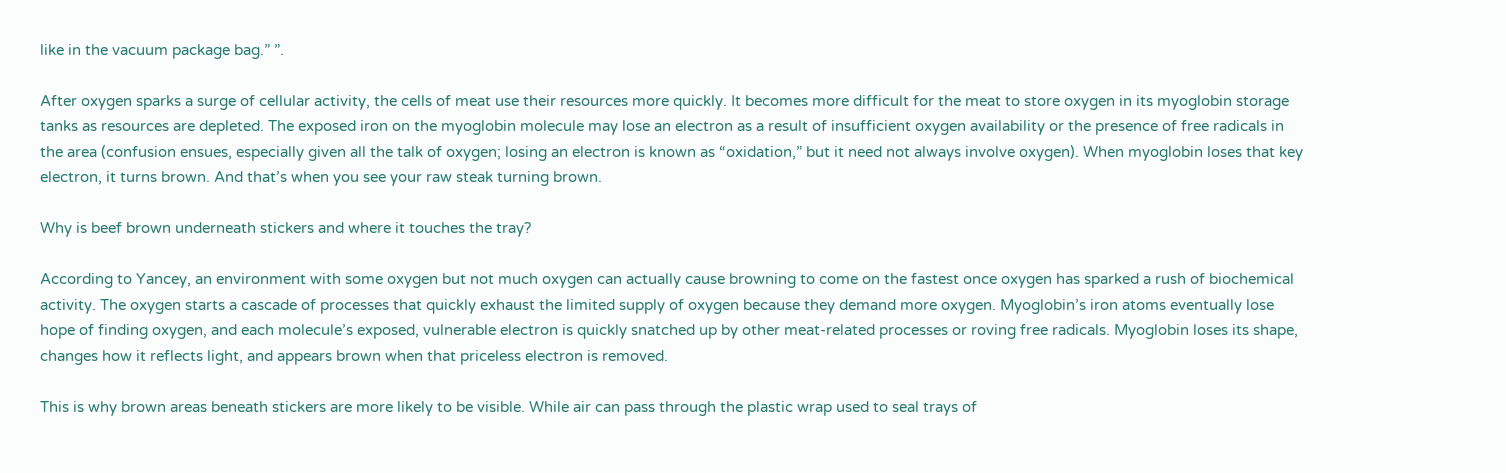like in the vacuum package bag.” ”.

After oxygen sparks a surge of cellular activity, the cells of meat use their resources more quickly. It becomes more difficult for the meat to store oxygen in its myoglobin storage tanks as resources are depleted. The exposed iron on the myoglobin molecule may lose an electron as a result of insufficient oxygen availability or the presence of free radicals in the area (confusion ensues, especially given all the talk of oxygen; losing an electron is known as “oxidation,” but it need not always involve oxygen). When myoglobin loses that key electron, it turns brown. And that’s when you see your raw steak turning brown.

Why is beef brown underneath stickers and where it touches the tray?

According to Yancey, an environment with some oxygen but not much oxygen can actually cause browning to come on the fastest once oxygen has sparked a rush of biochemical activity. The oxygen starts a cascade of processes that quickly exhaust the limited supply of oxygen because they demand more oxygen. Myoglobin’s iron atoms eventually lose hope of finding oxygen, and each molecule’s exposed, vulnerable electron is quickly snatched up by other meat-related processes or roving free radicals. Myoglobin loses its shape, changes how it reflects light, and appears brown when that priceless electron is removed.

This is why brown areas beneath stickers are more likely to be visible. While air can pass through the plastic wrap used to seal trays of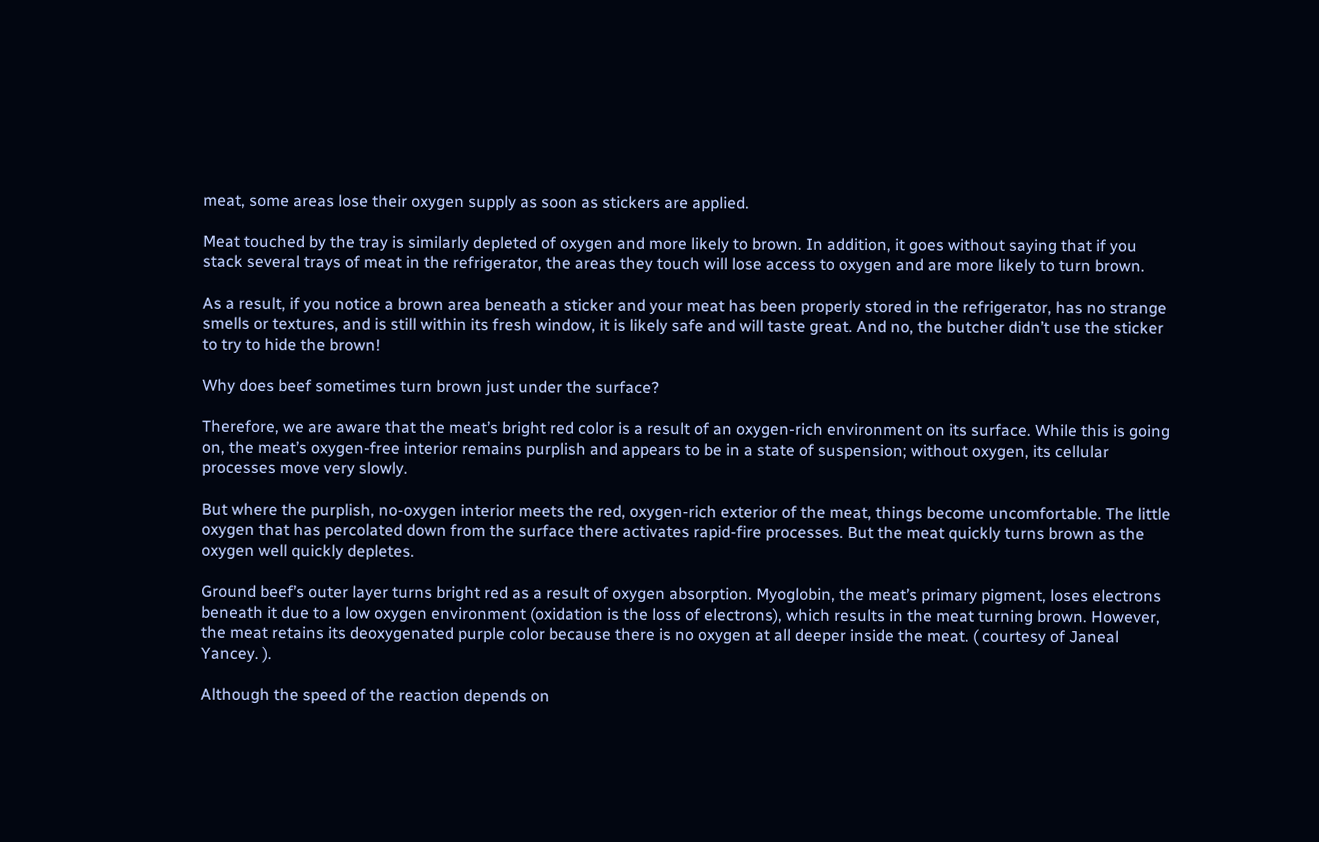meat, some areas lose their oxygen supply as soon as stickers are applied.

Meat touched by the tray is similarly depleted of oxygen and more likely to brown. In addition, it goes without saying that if you stack several trays of meat in the refrigerator, the areas they touch will lose access to oxygen and are more likely to turn brown.

As a result, if you notice a brown area beneath a sticker and your meat has been properly stored in the refrigerator, has no strange smells or textures, and is still within its fresh window, it is likely safe and will taste great. And no, the butcher didn’t use the sticker to try to hide the brown!

Why does beef sometimes turn brown just under the surface?

Therefore, we are aware that the meat’s bright red color is a result of an oxygen-rich environment on its surface. While this is going on, the meat’s oxygen-free interior remains purplish and appears to be in a state of suspension; without oxygen, its cellular processes move very slowly.

But where the purplish, no-oxygen interior meets the red, oxygen-rich exterior of the meat, things become uncomfortable. The little oxygen that has percolated down from the surface there activates rapid-fire processes. But the meat quickly turns brown as the oxygen well quickly depletes.

Ground beef’s outer layer turns bright red as a result of oxygen absorption. Myoglobin, the meat’s primary pigment, loses electrons beneath it due to a low oxygen environment (oxidation is the loss of electrons), which results in the meat turning brown. However, the meat retains its deoxygenated purple color because there is no oxygen at all deeper inside the meat. ( courtesy of Janeal Yancey. ).

Although the speed of the reaction depends on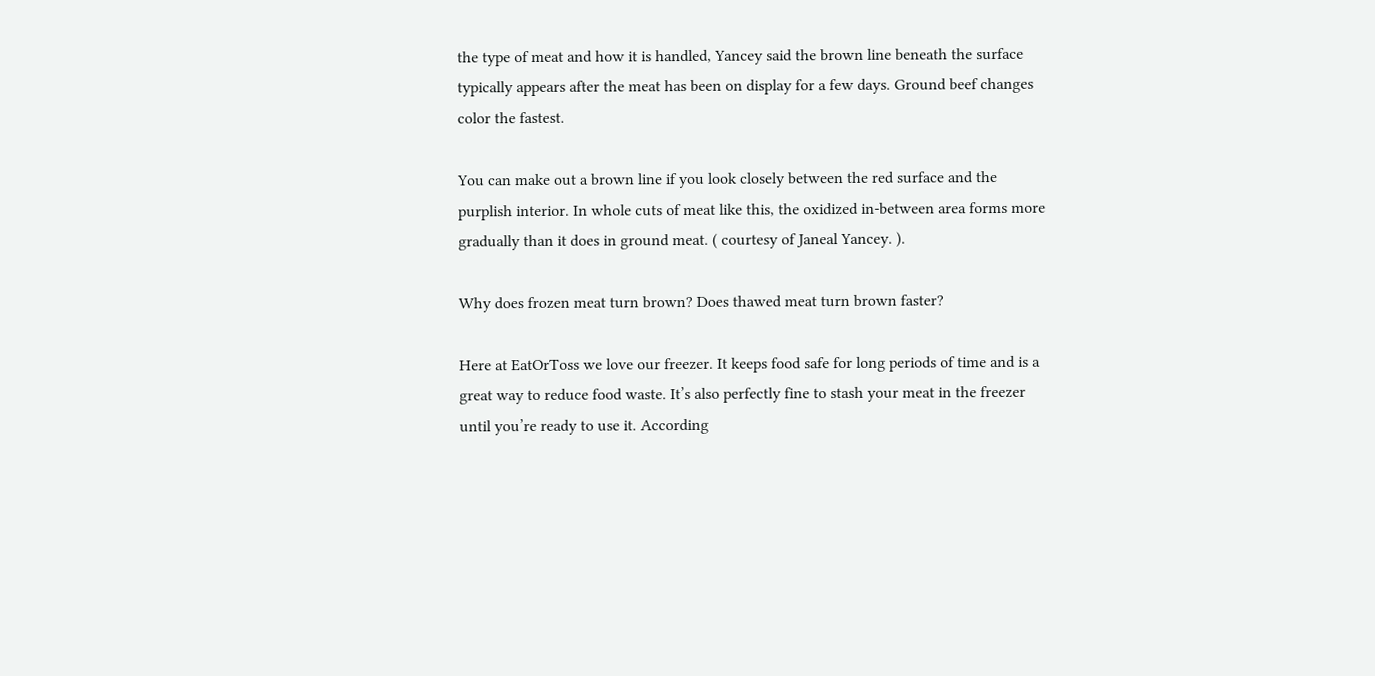the type of meat and how it is handled, Yancey said the brown line beneath the surface typically appears after the meat has been on display for a few days. Ground beef changes color the fastest.

You can make out a brown line if you look closely between the red surface and the purplish interior. In whole cuts of meat like this, the oxidized in-between area forms more gradually than it does in ground meat. ( courtesy of Janeal Yancey. ).

Why does frozen meat turn brown? Does thawed meat turn brown faster?

Here at EatOrToss we love our freezer. It keeps food safe for long periods of time and is a great way to reduce food waste. It’s also perfectly fine to stash your meat in the freezer until you’re ready to use it. According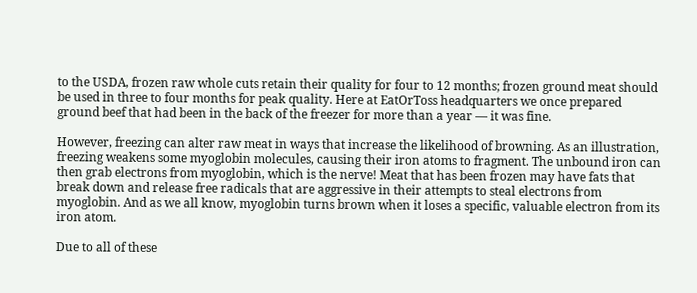to the USDA, frozen raw whole cuts retain their quality for four to 12 months; frozen ground meat should be used in three to four months for peak quality. Here at EatOrToss headquarters we once prepared ground beef that had been in the back of the freezer for more than a year — it was fine.

However, freezing can alter raw meat in ways that increase the likelihood of browning. As an illustration, freezing weakens some myoglobin molecules, causing their iron atoms to fragment. The unbound iron can then grab electrons from myoglobin, which is the nerve! Meat that has been frozen may have fats that break down and release free radicals that are aggressive in their attempts to steal electrons from myoglobin. And as we all know, myoglobin turns brown when it loses a specific, valuable electron from its iron atom.

Due to all of these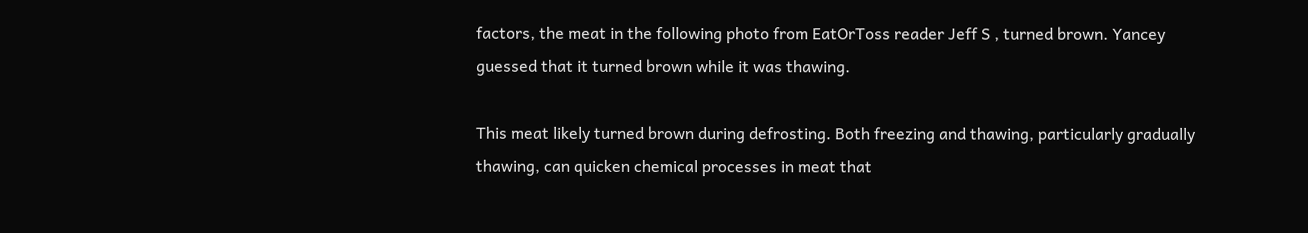factors, the meat in the following photo from EatOrToss reader Jeff S , turned brown. Yancey guessed that it turned brown while it was thawing.

This meat likely turned brown during defrosting. Both freezing and thawing, particularly gradually thawing, can quicken chemical processes in meat that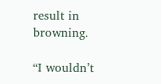result in browning.

“I wouldn’t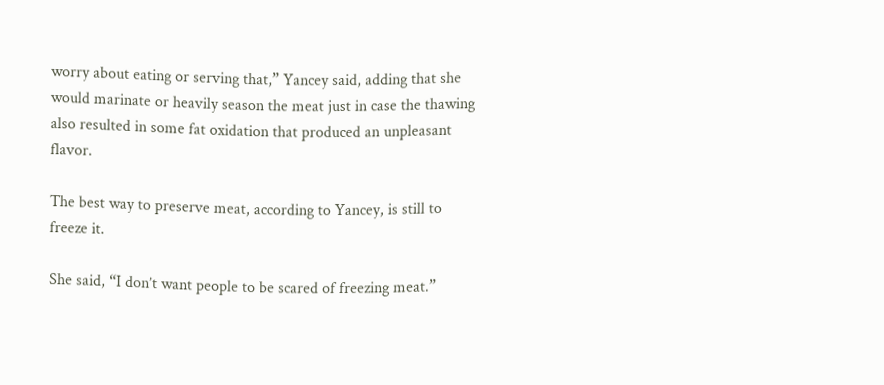worry about eating or serving that,” Yancey said, adding that she would marinate or heavily season the meat just in case the thawing also resulted in some fat oxidation that produced an unpleasant flavor.

The best way to preserve meat, according to Yancey, is still to freeze it.

She said, “I don’t want people to be scared of freezing meat.”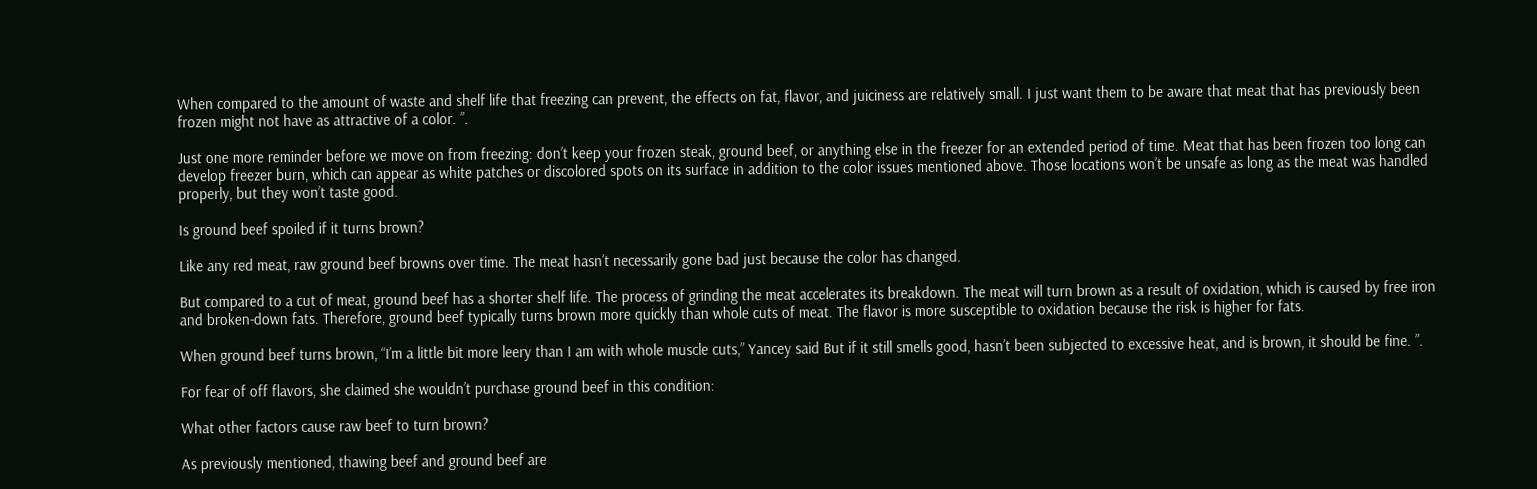When compared to the amount of waste and shelf life that freezing can prevent, the effects on fat, flavor, and juiciness are relatively small. I just want them to be aware that meat that has previously been frozen might not have as attractive of a color. ”.

Just one more reminder before we move on from freezing: don’t keep your frozen steak, ground beef, or anything else in the freezer for an extended period of time. Meat that has been frozen too long can develop freezer burn, which can appear as white patches or discolored spots on its surface in addition to the color issues mentioned above. Those locations won’t be unsafe as long as the meat was handled properly, but they won’t taste good.

Is ground beef spoiled if it turns brown?

Like any red meat, raw ground beef browns over time. The meat hasn’t necessarily gone bad just because the color has changed.

But compared to a cut of meat, ground beef has a shorter shelf life. The process of grinding the meat accelerates its breakdown. The meat will turn brown as a result of oxidation, which is caused by free iron and broken-down fats. Therefore, ground beef typically turns brown more quickly than whole cuts of meat. The flavor is more susceptible to oxidation because the risk is higher for fats.

When ground beef turns brown, “I’m a little bit more leery than I am with whole muscle cuts,” Yancey said But if it still smells good, hasn’t been subjected to excessive heat, and is brown, it should be fine. ”.

For fear of off flavors, she claimed she wouldn’t purchase ground beef in this condition:

What other factors cause raw beef to turn brown?

As previously mentioned, thawing beef and ground beef are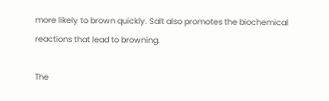more likely to brown quickly. Salt also promotes the biochemical reactions that lead to browning.

The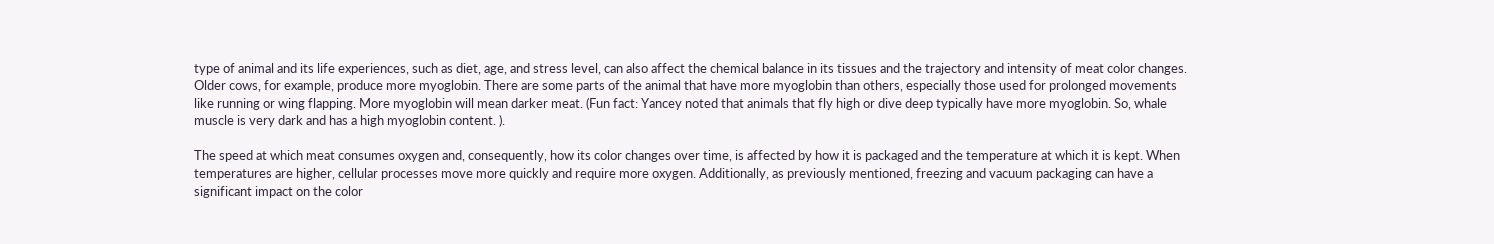type of animal and its life experiences, such as diet, age, and stress level, can also affect the chemical balance in its tissues and the trajectory and intensity of meat color changes. Older cows, for example, produce more myoglobin. There are some parts of the animal that have more myoglobin than others, especially those used for prolonged movements like running or wing flapping. More myoglobin will mean darker meat. (Fun fact: Yancey noted that animals that fly high or dive deep typically have more myoglobin. So, whale muscle is very dark and has a high myoglobin content. ).

The speed at which meat consumes oxygen and, consequently, how its color changes over time, is affected by how it is packaged and the temperature at which it is kept. When temperatures are higher, cellular processes move more quickly and require more oxygen. Additionally, as previously mentioned, freezing and vacuum packaging can have a significant impact on the color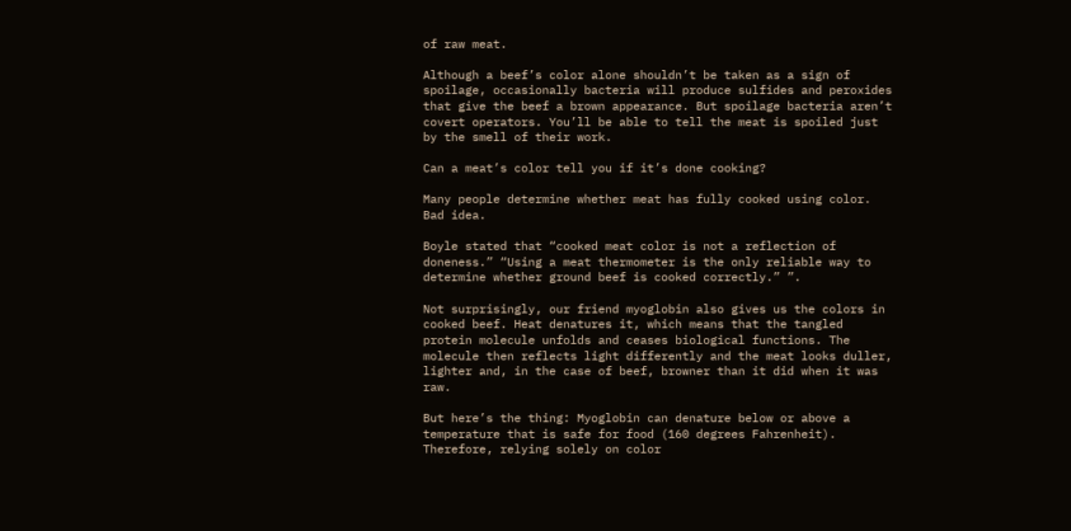of raw meat.

Although a beef’s color alone shouldn’t be taken as a sign of spoilage, occasionally bacteria will produce sulfides and peroxides that give the beef a brown appearance. But spoilage bacteria aren’t covert operators. You’ll be able to tell the meat is spoiled just by the smell of their work.

Can a meat’s color tell you if it’s done cooking?

Many people determine whether meat has fully cooked using color. Bad idea.

Boyle stated that “cooked meat color is not a reflection of doneness.” “Using a meat thermometer is the only reliable way to determine whether ground beef is cooked correctly.” ”.

Not surprisingly, our friend myoglobin also gives us the colors in cooked beef. Heat denatures it, which means that the tangled protein molecule unfolds and ceases biological functions. The molecule then reflects light differently and the meat looks duller, lighter and, in the case of beef, browner than it did when it was raw.

But here’s the thing: Myoglobin can denature below or above a temperature that is safe for food (160 degrees Fahrenheit). Therefore, relying solely on color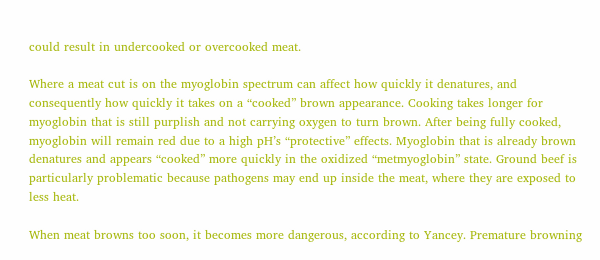could result in undercooked or overcooked meat.

Where a meat cut is on the myoglobin spectrum can affect how quickly it denatures, and consequently how quickly it takes on a “cooked” brown appearance. Cooking takes longer for myoglobin that is still purplish and not carrying oxygen to turn brown. After being fully cooked, myoglobin will remain red due to a high pH’s “protective” effects. Myoglobin that is already brown denatures and appears “cooked” more quickly in the oxidized “metmyoglobin” state. Ground beef is particularly problematic because pathogens may end up inside the meat, where they are exposed to less heat.

When meat browns too soon, it becomes more dangerous, according to Yancey. Premature browning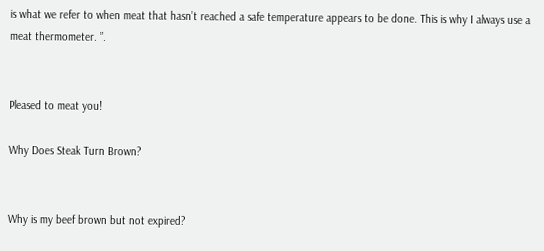is what we refer to when meat that hasn’t reached a safe temperature appears to be done. This is why I always use a meat thermometer. ”.


Pleased to meat you!

Why Does Steak Turn Brown?


Why is my beef brown but not expired?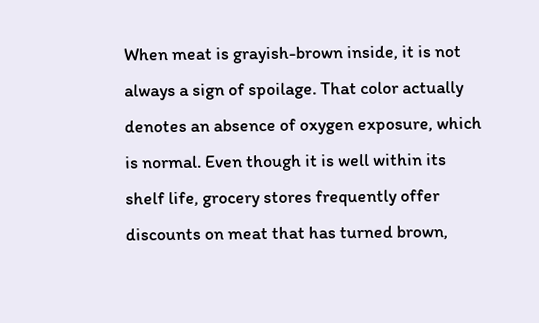When meat is grayish-brown inside, it is not always a sign of spoilage. That color actually denotes an absence of oxygen exposure, which is normal. Even though it is well within its shelf life, grocery stores frequently offer discounts on meat that has turned brown,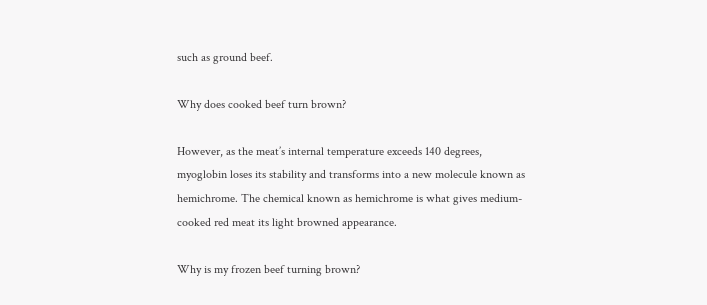such as ground beef.

Why does cooked beef turn brown?

However, as the meat’s internal temperature exceeds 140 degrees, myoglobin loses its stability and transforms into a new molecule known as hemichrome. The chemical known as hemichrome is what gives medium-cooked red meat its light browned appearance.

Why is my frozen beef turning brown?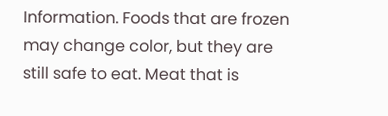Information. Foods that are frozen may change color, but they are still safe to eat. Meat that is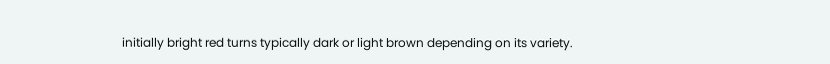initially bright red turns typically dark or light brown depending on its variety.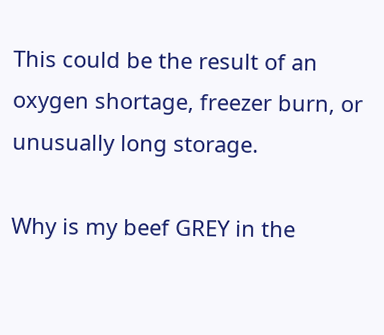This could be the result of an oxygen shortage, freezer burn, or unusually long storage.

Why is my beef GREY in the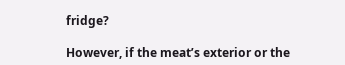fridge?

However, if the meat’s exterior or the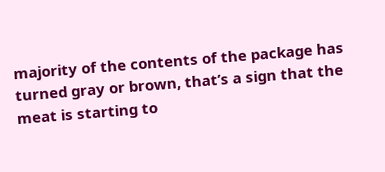majority of the contents of the package has turned gray or brown, that’s a sign that the meat is starting to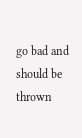go bad and should be thrown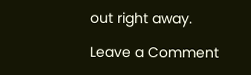out right away.

Leave a Comment